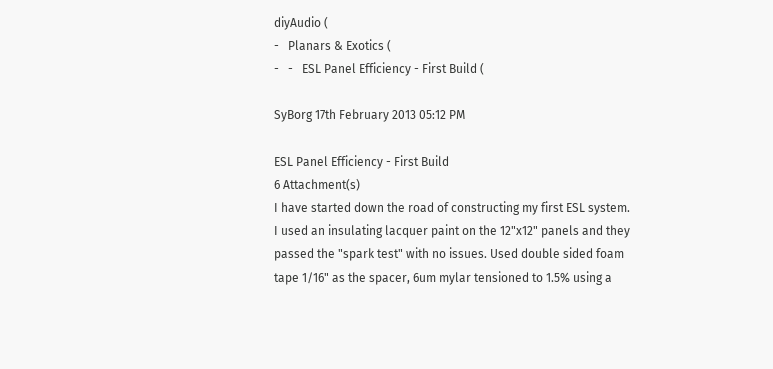diyAudio (
-   Planars & Exotics (
-   -   ESL Panel Efficiency - First Build (

SyBorg 17th February 2013 05:12 PM

ESL Panel Efficiency - First Build
6 Attachment(s)
I have started down the road of constructing my first ESL system. I used an insulating lacquer paint on the 12"x12" panels and they passed the "spark test" with no issues. Used double sided foam tape 1/16" as the spacer, 6um mylar tensioned to 1.5% using a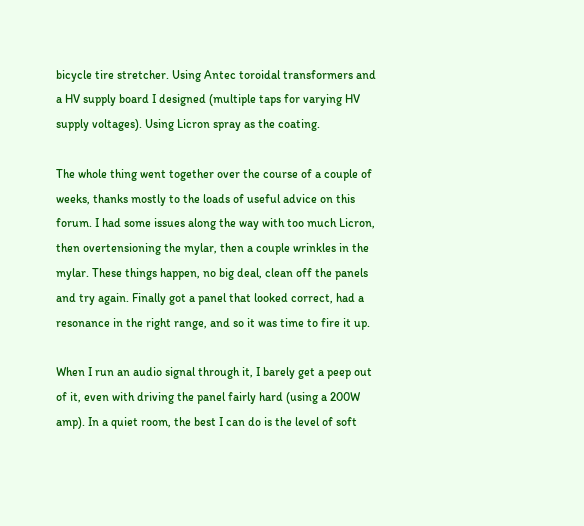bicycle tire stretcher. Using Antec toroidal transformers and a HV supply board I designed (multiple taps for varying HV supply voltages). Using Licron spray as the coating.

The whole thing went together over the course of a couple of weeks, thanks mostly to the loads of useful advice on this forum. I had some issues along the way with too much Licron, then overtensioning the mylar, then a couple wrinkles in the mylar. These things happen, no big deal, clean off the panels and try again. Finally got a panel that looked correct, had a resonance in the right range, and so it was time to fire it up.

When I run an audio signal through it, I barely get a peep out of it, even with driving the panel fairly hard (using a 200W amp). In a quiet room, the best I can do is the level of soft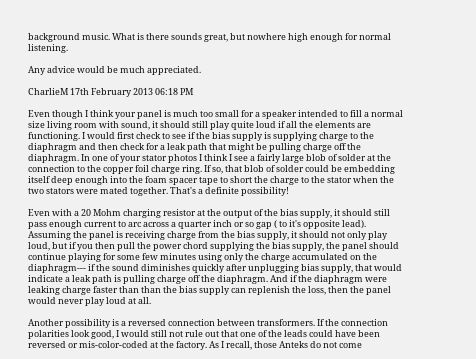background music. What is there sounds great, but nowhere high enough for normal listening.

Any advice would be much appreciated.

CharlieM 17th February 2013 06:18 PM

Even though I think your panel is much too small for a speaker intended to fill a normal size living room with sound, it should still play quite loud if all the elements are functioning. I would first check to see if the bias supply is supplying charge to the diaphragm and then check for a leak path that might be pulling charge off the diaphragm. In one of your stator photos I think I see a fairly large blob of solder at the connection to the copper foil charge ring. If so, that blob of solder could be embedding itself deep enough into the foam spacer tape to short the charge to the stator when the two stators were mated together. That's a definite possibility!

Even with a 20 Mohm charging resistor at the output of the bias supply, it should still pass enough current to arc across a quarter inch or so gap ( to it's opposite lead).
Assuming the panel is receiving charge from the bias supply, it should not only play loud, but if you then pull the power chord supplying the bias supply, the panel should continue playing for some few minutes using only the charge accumulated on the diaphragm--- if the sound diminishes quickly after unplugging bias supply, that would indicate a leak path is pulling charge off the diaphragm. And if the diaphragm were leaking charge faster than than the bias supply can replenish the loss, then the panel would never play loud at all.

Another possibility is a reversed connection between transformers. If the connection polarities look good, I would still not rule out that one of the leads could have been reversed or mis-color-coded at the factory. As I recall, those Anteks do not come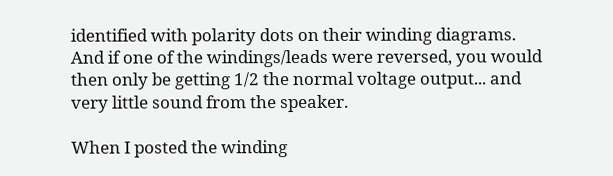identified with polarity dots on their winding diagrams. And if one of the windings/leads were reversed, you would then only be getting 1/2 the normal voltage output... and very little sound from the speaker.

When I posted the winding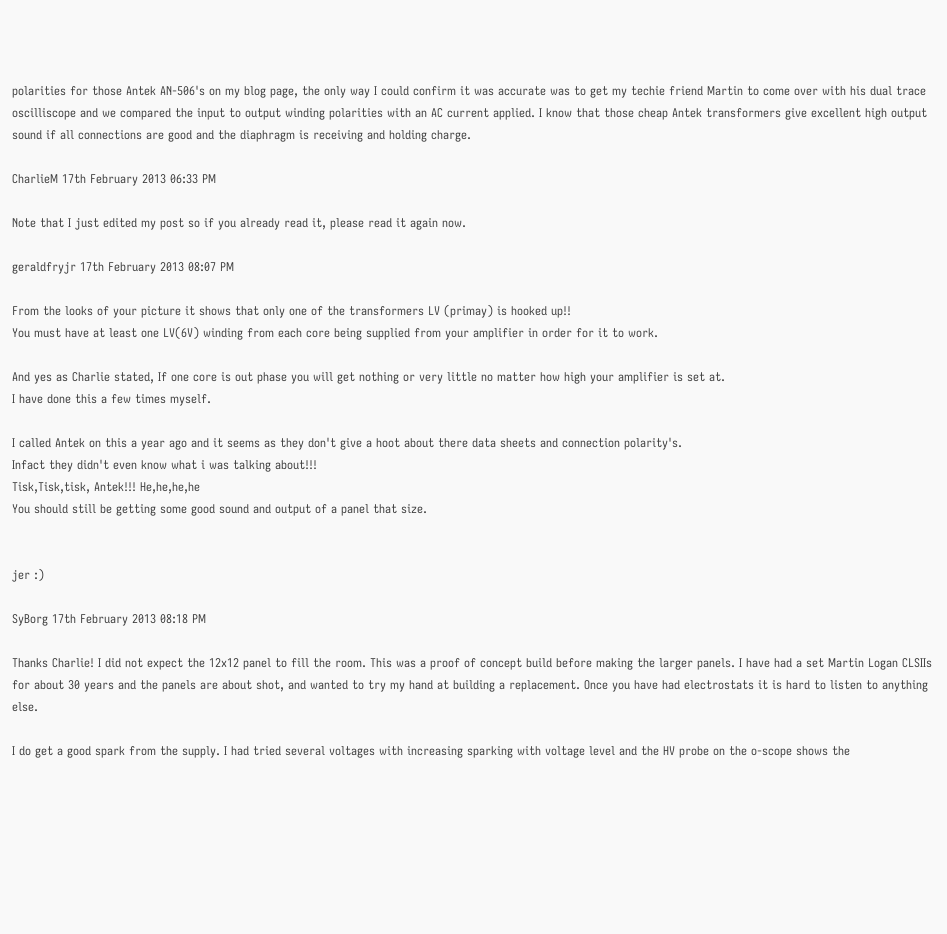polarities for those Antek AN-506's on my blog page, the only way I could confirm it was accurate was to get my techie friend Martin to come over with his dual trace oscilliscope and we compared the input to output winding polarities with an AC current applied. I know that those cheap Antek transformers give excellent high output sound if all connections are good and the diaphragm is receiving and holding charge.

CharlieM 17th February 2013 06:33 PM

Note that I just edited my post so if you already read it, please read it again now.

geraldfryjr 17th February 2013 08:07 PM

From the looks of your picture it shows that only one of the transformers LV (primay) is hooked up!!
You must have at least one LV(6V) winding from each core being supplied from your amplifier in order for it to work.

And yes as Charlie stated, If one core is out phase you will get nothing or very little no matter how high your amplifier is set at.
I have done this a few times myself.

I called Antek on this a year ago and it seems as they don't give a hoot about there data sheets and connection polarity's.
Infact they didn't even know what i was talking about!!!
Tisk,Tisk,tisk, Antek!!! He,he,he,he
You should still be getting some good sound and output of a panel that size.


jer :)

SyBorg 17th February 2013 08:18 PM

Thanks Charlie! I did not expect the 12x12 panel to fill the room. This was a proof of concept build before making the larger panels. I have had a set Martin Logan CLSIIs for about 30 years and the panels are about shot, and wanted to try my hand at building a replacement. Once you have had electrostats it is hard to listen to anything else.

I do get a good spark from the supply. I had tried several voltages with increasing sparking with voltage level and the HV probe on the o-scope shows the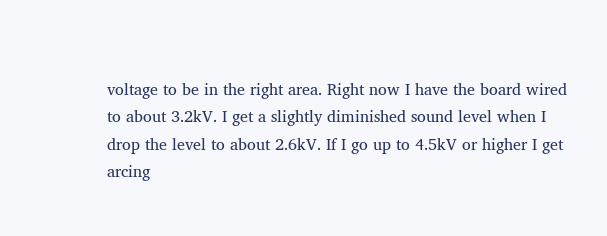voltage to be in the right area. Right now I have the board wired to about 3.2kV. I get a slightly diminished sound level when I drop the level to about 2.6kV. If I go up to 4.5kV or higher I get arcing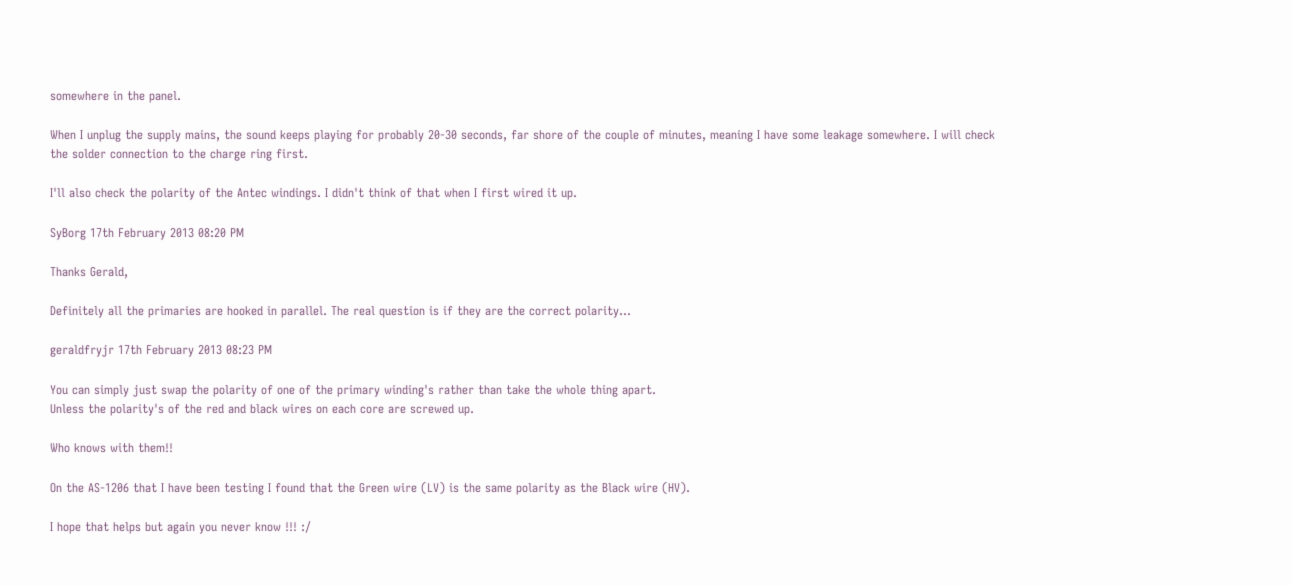somewhere in the panel.

When I unplug the supply mains, the sound keeps playing for probably 20-30 seconds, far shore of the couple of minutes, meaning I have some leakage somewhere. I will check the solder connection to the charge ring first.

I'll also check the polarity of the Antec windings. I didn't think of that when I first wired it up.

SyBorg 17th February 2013 08:20 PM

Thanks Gerald,

Definitely all the primaries are hooked in parallel. The real question is if they are the correct polarity...

geraldfryjr 17th February 2013 08:23 PM

You can simply just swap the polarity of one of the primary winding's rather than take the whole thing apart.
Unless the polarity's of the red and black wires on each core are screwed up.

Who knows with them!!

On the AS-1206 that I have been testing I found that the Green wire (LV) is the same polarity as the Black wire (HV).

I hope that helps but again you never know !!! :/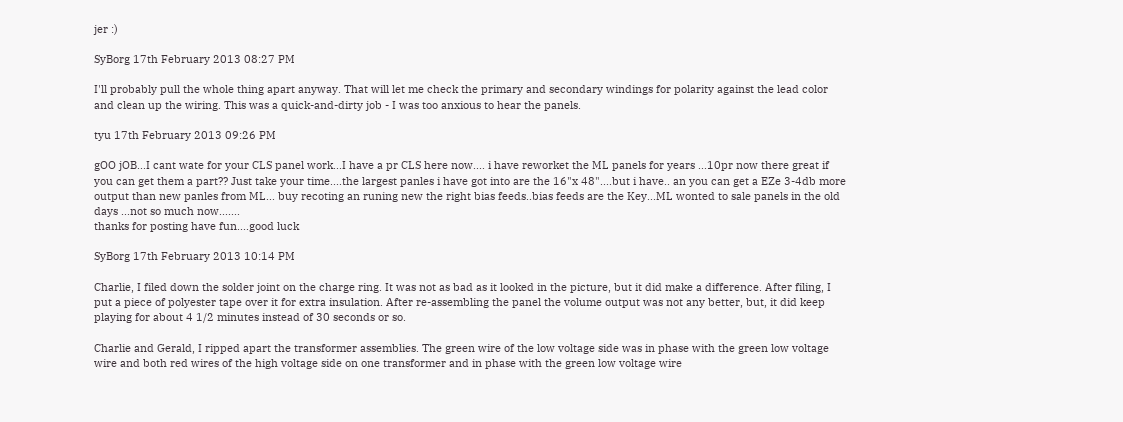jer :)

SyBorg 17th February 2013 08:27 PM

I'll probably pull the whole thing apart anyway. That will let me check the primary and secondary windings for polarity against the lead color and clean up the wiring. This was a quick-and-dirty job - I was too anxious to hear the panels.

tyu 17th February 2013 09:26 PM

gOO jOB...I cant wate for your CLS panel work...I have a pr CLS here now.... i have reworket the ML panels for years ...10pr now there great if you can get them a part?? Just take your time....the largest panles i have got into are the 16"x 48"....but i have.. an you can get a EZe 3-4db more output than new panles from ML... buy recoting an runing new the right bias feeds..bias feeds are the Key...ML wonted to sale panels in the old days ...not so much now.......
thanks for posting have fun....good luck

SyBorg 17th February 2013 10:14 PM

Charlie, I filed down the solder joint on the charge ring. It was not as bad as it looked in the picture, but it did make a difference. After filing, I put a piece of polyester tape over it for extra insulation. After re-assembling the panel the volume output was not any better, but, it did keep playing for about 4 1/2 minutes instead of 30 seconds or so.

Charlie and Gerald, I ripped apart the transformer assemblies. The green wire of the low voltage side was in phase with the green low voltage wire and both red wires of the high voltage side on one transformer and in phase with the green low voltage wire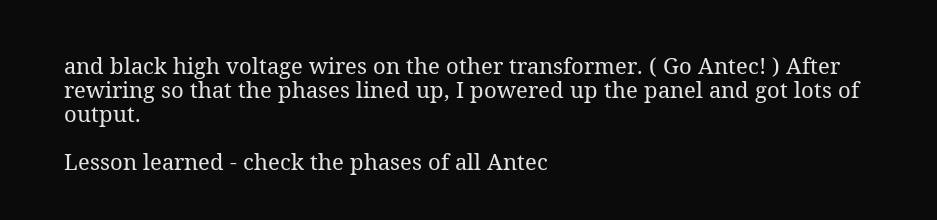and black high voltage wires on the other transformer. ( Go Antec! ) After rewiring so that the phases lined up, I powered up the panel and got lots of output.

Lesson learned - check the phases of all Antec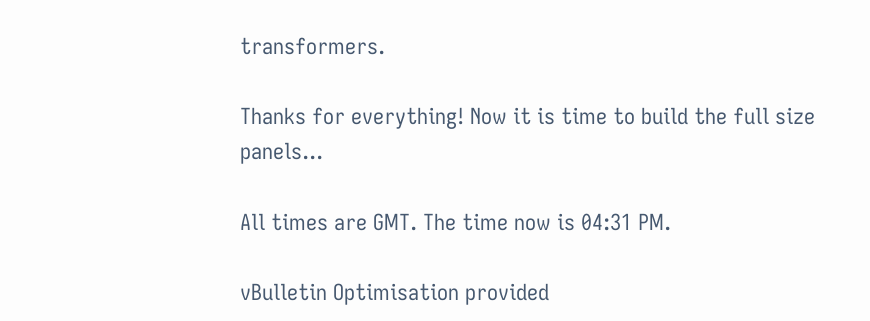transformers.

Thanks for everything! Now it is time to build the full size panels...

All times are GMT. The time now is 04:31 PM.

vBulletin Optimisation provided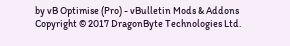by vB Optimise (Pro) - vBulletin Mods & Addons Copyright © 2017 DragonByte Technologies Ltd.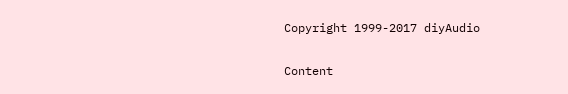Copyright 1999-2017 diyAudio

Content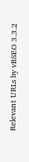Relevant URLs by vBSEO 3.3.2